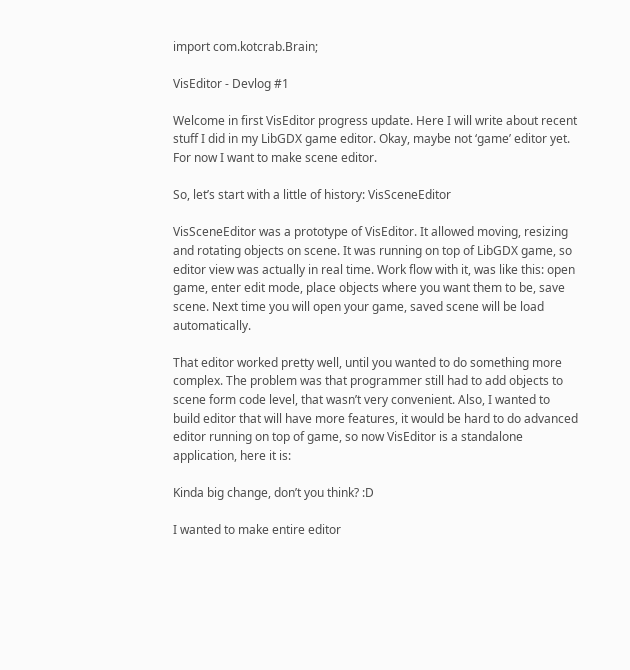import com.kotcrab.Brain;

VisEditor - Devlog #1

Welcome in first VisEditor progress update. Here I will write about recent stuff I did in my LibGDX game editor. Okay, maybe not ‘game’ editor yet. For now I want to make scene editor.

So, let’s start with a little of history: VisSceneEditor

VisSceneEditor was a prototype of VisEditor. It allowed moving, resizing and rotating objects on scene. It was running on top of LibGDX game, so editor view was actually in real time. Work flow with it, was like this: open game, enter edit mode, place objects where you want them to be, save scene. Next time you will open your game, saved scene will be load automatically.

That editor worked pretty well, until you wanted to do something more complex. The problem was that programmer still had to add objects to scene form code level, that wasn’t very convenient. Also, I wanted to build editor that will have more features, it would be hard to do advanced editor running on top of game, so now VisEditor is a standalone application, here it is:

Kinda big change, don’t you think? :D

I wanted to make entire editor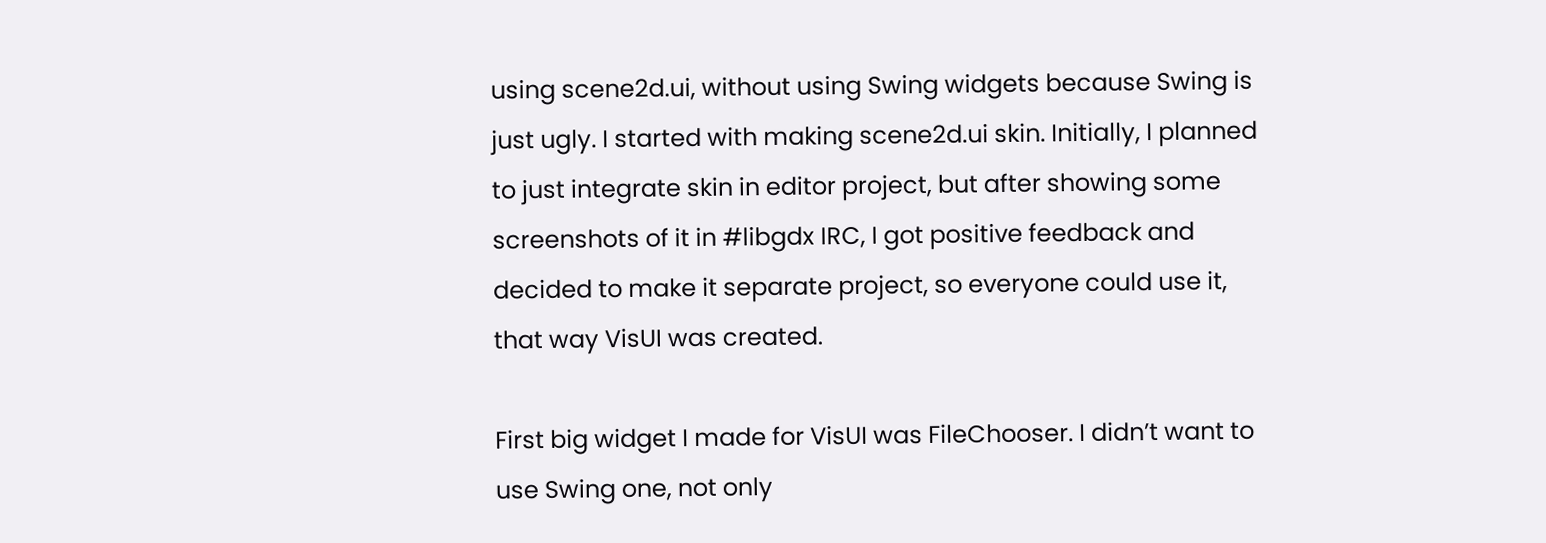using scene2d.ui, without using Swing widgets because Swing is just ugly. I started with making scene2d.ui skin. Initially, I planned to just integrate skin in editor project, but after showing some screenshots of it in #libgdx IRC, I got positive feedback and decided to make it separate project, so everyone could use it, that way VisUI was created.

First big widget I made for VisUI was FileChooser. I didn’t want to use Swing one, not only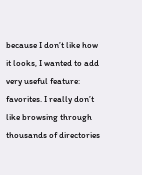because I don’t like how it looks, I wanted to add very useful feature: favorites. I really don’t like browsing through thousands of directories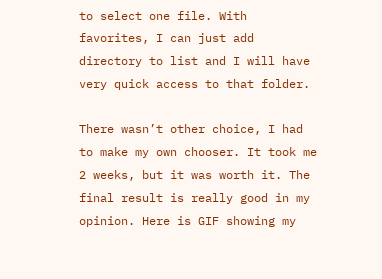to select one file. With favorites, I can just add directory to list and I will have very quick access to that folder.

There wasn’t other choice, I had to make my own chooser. It took me 2 weeks, but it was worth it. The final result is really good in my opinion. Here is GIF showing my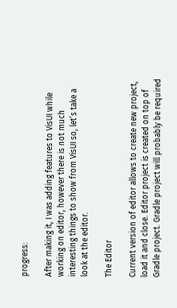progress:

After making it, I was adding features to VisUI while working on editor, however there is not much interesting things to show from VisUI so, let’s take a look at the editor.

The Editor

Current version of editor allows to create new project, load it and close. Editor project is created on top of Gradle project. Gradle project will probably be required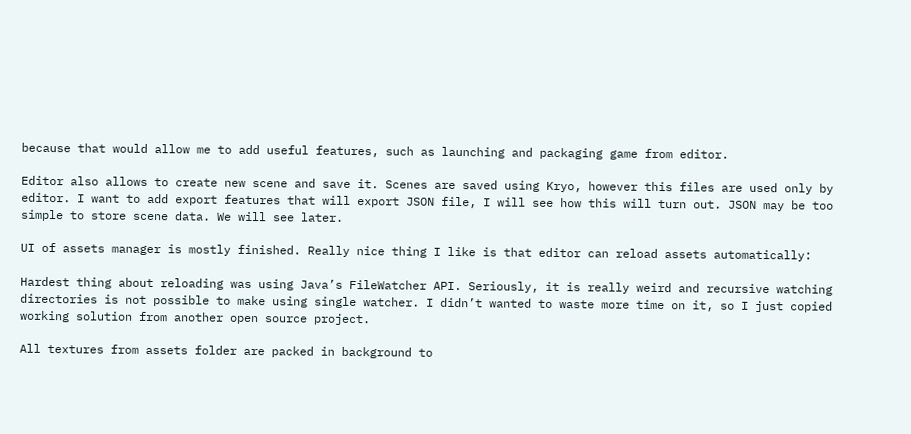because that would allow me to add useful features, such as launching and packaging game from editor.

Editor also allows to create new scene and save it. Scenes are saved using Kryo, however this files are used only by editor. I want to add export features that will export JSON file, I will see how this will turn out. JSON may be too simple to store scene data. We will see later.

UI of assets manager is mostly finished. Really nice thing I like is that editor can reload assets automatically:

Hardest thing about reloading was using Java’s FileWatcher API. Seriously, it is really weird and recursive watching directories is not possible to make using single watcher. I didn’t wanted to waste more time on it, so I just copied working solution from another open source project.

All textures from assets folder are packed in background to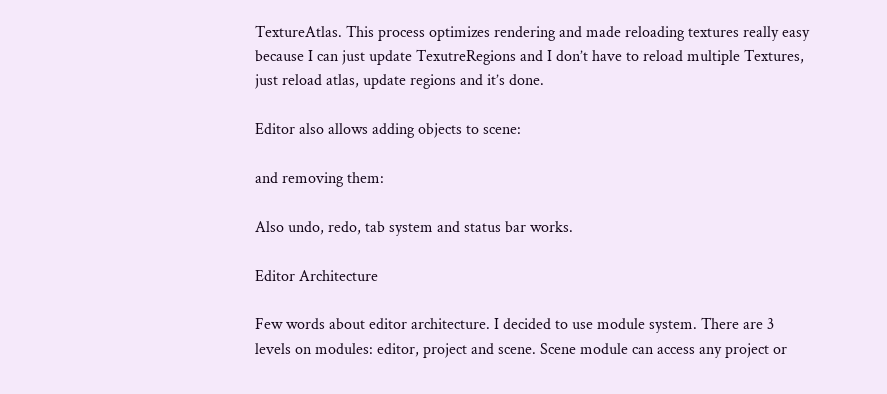TextureAtlas. This process optimizes rendering and made reloading textures really easy because I can just update TexutreRegions and I don’t have to reload multiple Textures, just reload atlas, update regions and it’s done.

Editor also allows adding objects to scene:

and removing them:

Also undo, redo, tab system and status bar works.

Editor Architecture

Few words about editor architecture. I decided to use module system. There are 3 levels on modules: editor, project and scene. Scene module can access any project or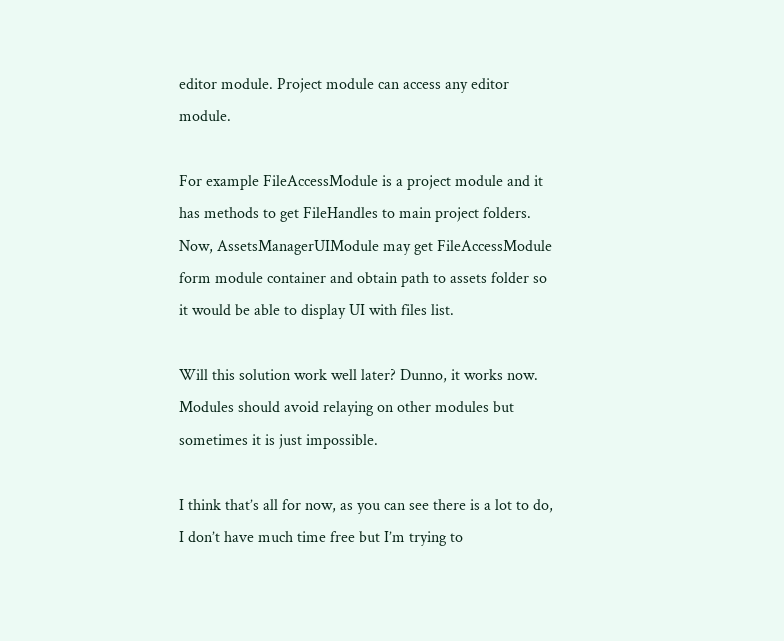editor module. Project module can access any editor module.

For example FileAccessModule is a project module and it has methods to get FileHandles to main project folders. Now, AssetsManagerUIModule may get FileAccessModule form module container and obtain path to assets folder so it would be able to display UI with files list.

Will this solution work well later? Dunno, it works now. Modules should avoid relaying on other modules but sometimes it is just impossible.

I think that’s all for now, as you can see there is a lot to do, I don’t have much time free but I’m trying to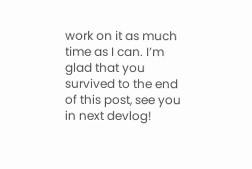work on it as much time as I can. I’m glad that you survived to the end of this post, see you in next devlog!